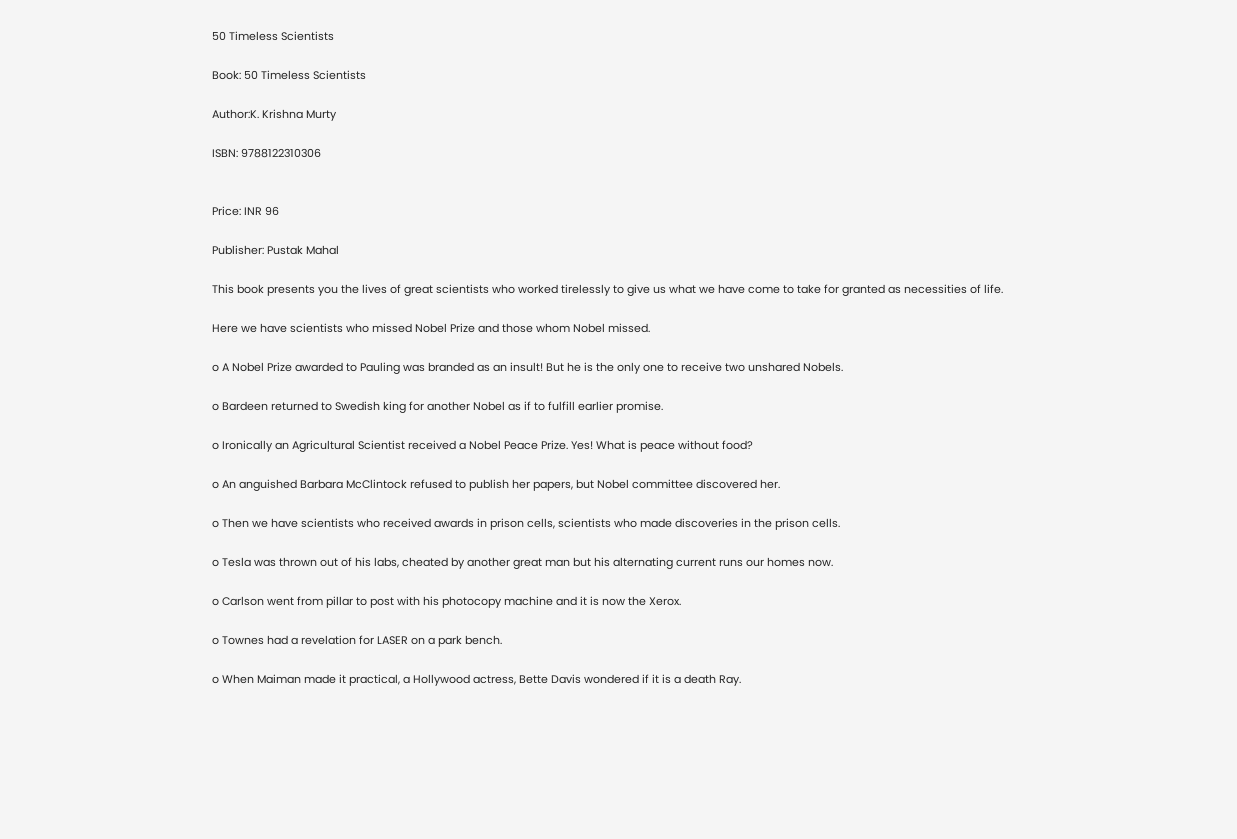50 Timeless Scientists

Book: 50 Timeless Scientists

Author:K. Krishna Murty

ISBN: 9788122310306


Price: INR 96

Publisher: Pustak Mahal

This book presents you the lives of great scientists who worked tirelessly to give us what we have come to take for granted as necessities of life.

Here we have scientists who missed Nobel Prize and those whom Nobel missed.

o A Nobel Prize awarded to Pauling was branded as an insult! But he is the only one to receive two unshared Nobels.

o Bardeen returned to Swedish king for another Nobel as if to fulfill earlier promise.

o Ironically an Agricultural Scientist received a Nobel Peace Prize. Yes! What is peace without food?

o An anguished Barbara McClintock refused to publish her papers, but Nobel committee discovered her.

o Then we have scientists who received awards in prison cells, scientists who made discoveries in the prison cells.

o Tesla was thrown out of his labs, cheated by another great man but his alternating current runs our homes now.

o Carlson went from pillar to post with his photocopy machine and it is now the Xerox.

o Townes had a revelation for LASER on a park bench.

o When Maiman made it practical, a Hollywood actress, Bette Davis wondered if it is a death Ray.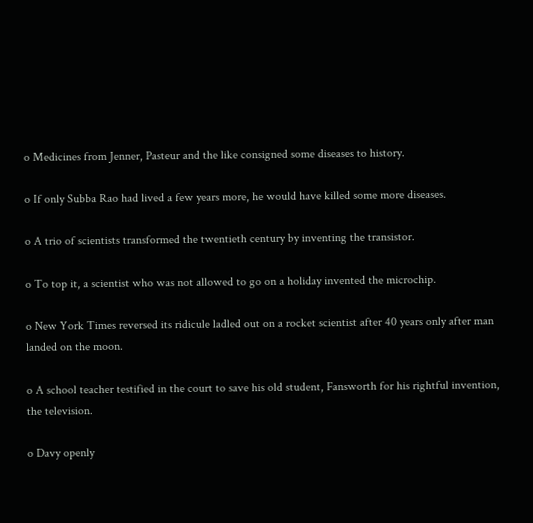o Medicines from Jenner, Pasteur and the like consigned some diseases to history.

o If only Subba Rao had lived a few years more, he would have killed some more diseases.

o A trio of scientists transformed the twentieth century by inventing the transistor.

o To top it, a scientist who was not allowed to go on a holiday invented the microchip.

o New York Times reversed its ridicule ladled out on a rocket scientist after 40 years only after man landed on the moon.

o A school teacher testified in the court to save his old student, Fansworth for his rightful invention, the television.

o Davy openly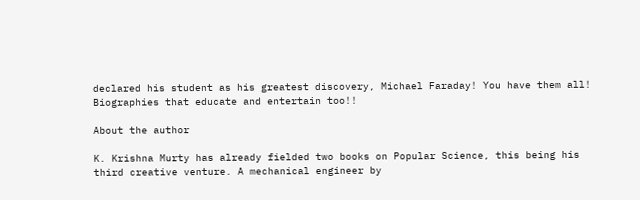declared his student as his greatest discovery, Michael Faraday! You have them all! Biographies that educate and entertain too!!

About the author

K. Krishna Murty has already fielded two books on Popular Science, this being his third creative venture. A mechanical engineer by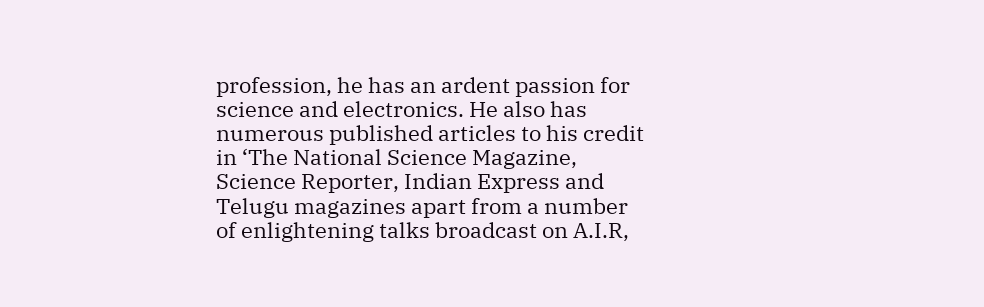profession, he has an ardent passion for science and electronics. He also has numerous published articles to his credit in ‘The National Science Magazine, Science Reporter, Indian Express and Telugu magazines apart from a number of enlightening talks broadcast on A.I.R,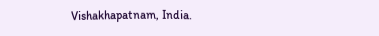Vishakhapatnam, India.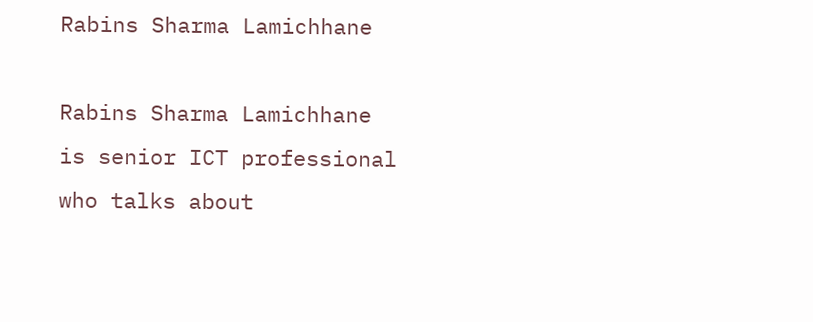Rabins Sharma Lamichhane

Rabins Sharma Lamichhane is senior ICT professional who talks about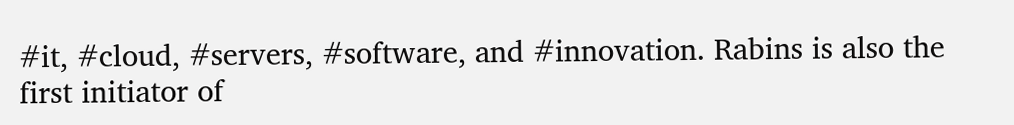#it, #cloud, #servers, #software, and #innovation. Rabins is also the first initiator of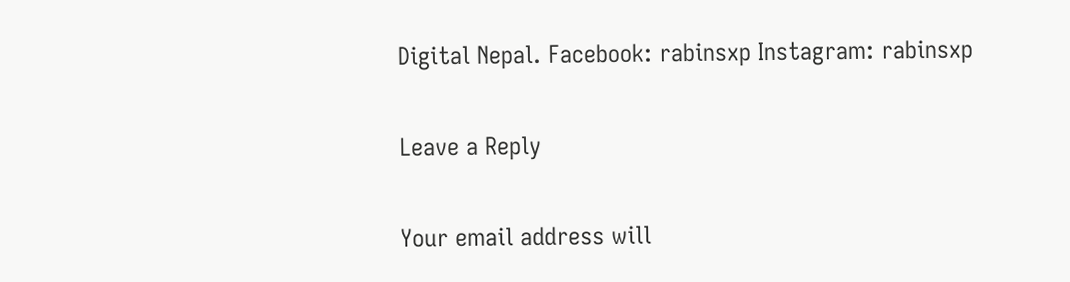Digital Nepal. Facebook: rabinsxp Instagram: rabinsxp

Leave a Reply

Your email address will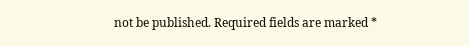not be published. Required fields are marked *